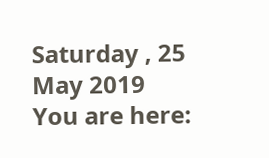Saturday , 25 May 2019
You are here: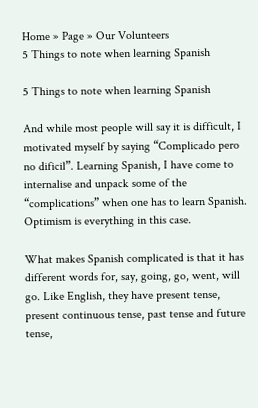Home » Page » Our Volunteers
5 Things to note when learning Spanish

5 Things to note when learning Spanish

And while most people will say it is difficult, I motivated myself by saying “Complicado pero no dificil”. Learning Spanish, I have come to internalise and unpack some of the “complications” when one has to learn Spanish. Optimism is everything in this case.

What makes Spanish complicated is that it has different words for, say, going, go, went, will go. Like English, they have present tense, present continuous tense, past tense and future tense,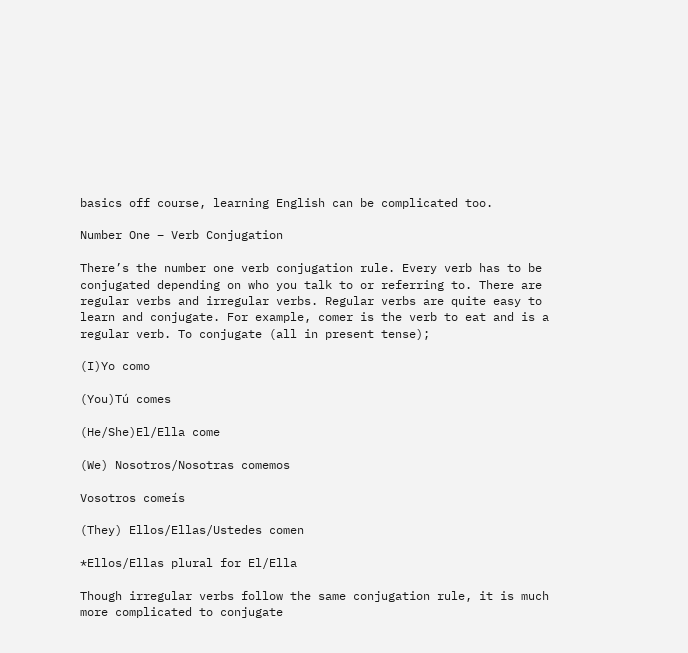basics off course, learning English can be complicated too.

Number One – Verb Conjugation

There’s the number one verb conjugation rule. Every verb has to be conjugated depending on who you talk to or referring to. There are regular verbs and irregular verbs. Regular verbs are quite easy to learn and conjugate. For example, comer is the verb to eat and is a regular verb. To conjugate (all in present tense);

(I)Yo como

(You)Tú comes

(He/She)El/Ella come

(We) Nosotros/Nosotras comemos

Vosotros comeís

(They) Ellos/Ellas/Ustedes comen

*Ellos/Ellas plural for El/Ella

Though irregular verbs follow the same conjugation rule, it is much more complicated to conjugate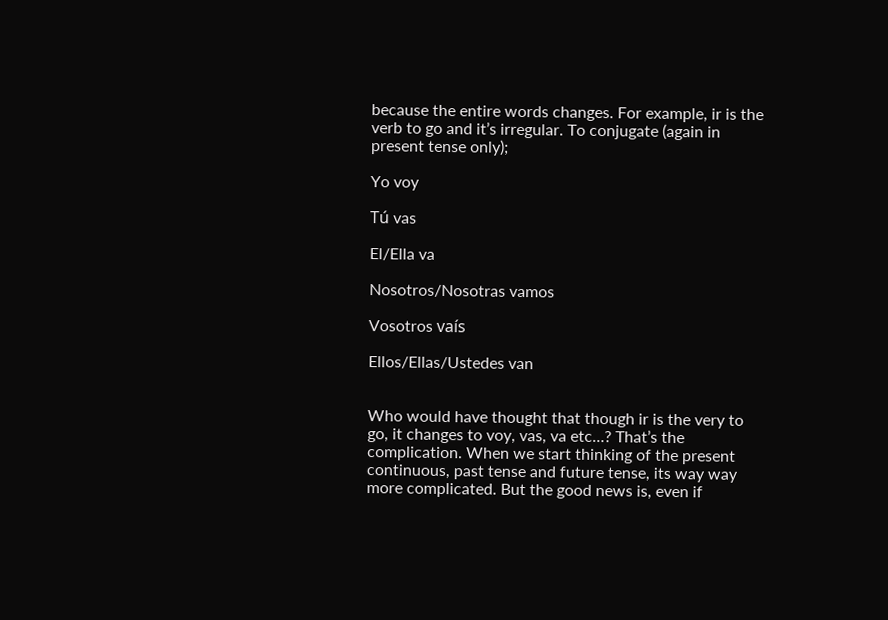because the entire words changes. For example, ir is the verb to go and it’s irregular. To conjugate (again in present tense only);

Yo voy

Tú vas

El/Ella va

Nosotros/Nosotras vamos

Vosotros vaís

Ellos/Ellas/Ustedes van


Who would have thought that though ir is the very to go, it changes to voy, vas, va etc…? That’s the complication. When we start thinking of the present continuous, past tense and future tense, its way way more complicated. But the good news is, even if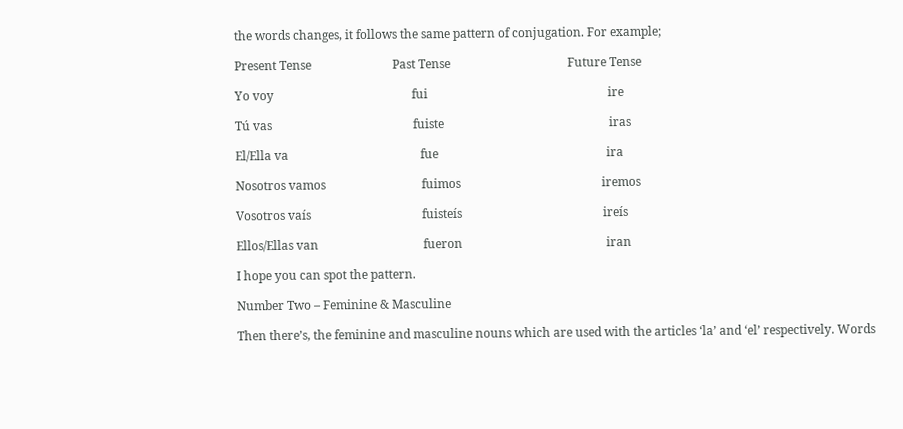the words changes, it follows the same pattern of conjugation. For example;

Present Tense                           Past Tense                                       Future Tense

Yo voy                                              fui                                                            ire

Tú vas                                               fuiste                                                       iras

El/Ella va                                            fue                                                        ira

Nosotros vamos                                fuimos                                               iremos

Vosotros vaís                                     fuisteís                                               ireís

Ellos/Ellas van                                   fueron                                                iran

I hope you can spot the pattern.

Number Two – Feminine & Masculine

Then there’s, the feminine and masculine nouns which are used with the articles ‘la’ and ‘el’ respectively. Words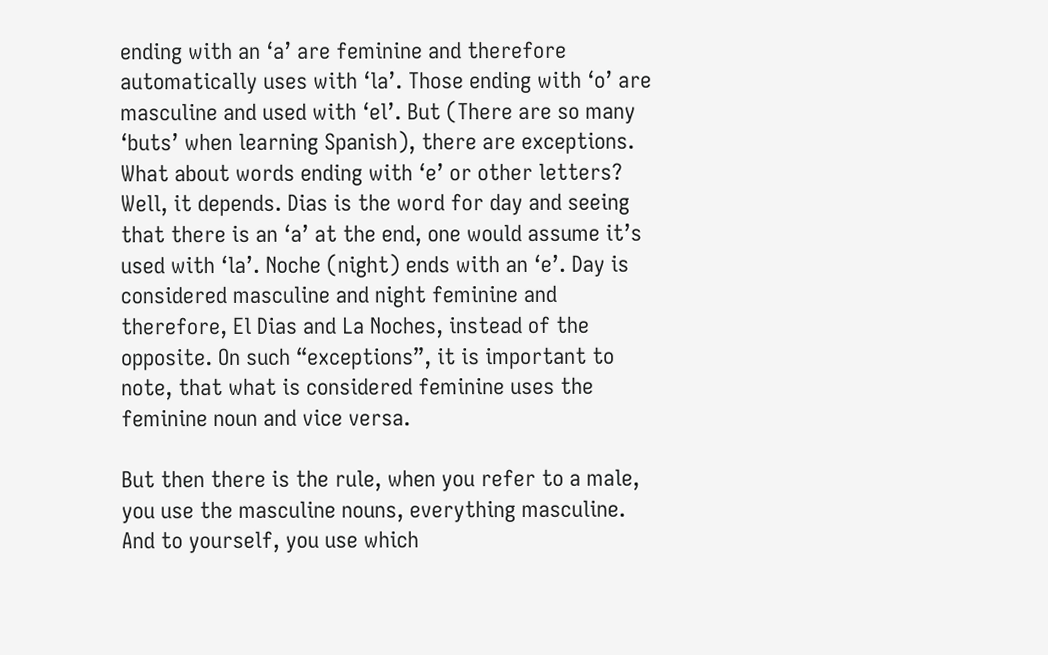ending with an ‘a’ are feminine and therefore automatically uses with ‘la’. Those ending with ‘o’ are masculine and used with ‘el’. But (There are so many ‘buts’ when learning Spanish), there are exceptions. What about words ending with ‘e’ or other letters? Well, it depends. Dias is the word for day and seeing that there is an ‘a’ at the end, one would assume it’s used with ‘la’. Noche (night) ends with an ‘e’. Day is considered masculine and night feminine and therefore, El Dias and La Noches, instead of the opposite. On such “exceptions”, it is important to note, that what is considered feminine uses the feminine noun and vice versa.

But then there is the rule, when you refer to a male, you use the masculine nouns, everything masculine. And to yourself, you use which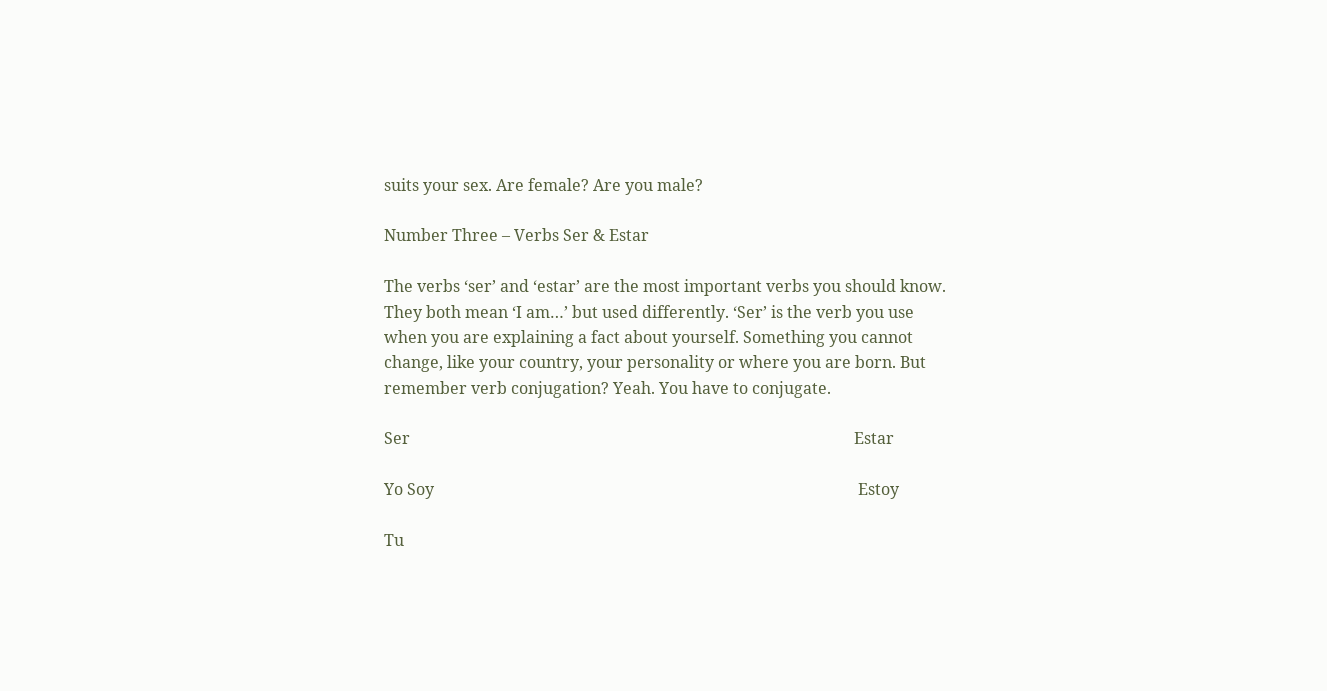suits your sex. Are female? Are you male?

Number Three – Verbs Ser & Estar

The verbs ‘ser’ and ‘estar’ are the most important verbs you should know. They both mean ‘I am…’ but used differently. ‘Ser’ is the verb you use when you are explaining a fact about yourself. Something you cannot change, like your country, your personality or where you are born. But remember verb conjugation? Yeah. You have to conjugate.

Ser                                                                                                               Estar

Yo Soy                                                                                                          Estoy

Tu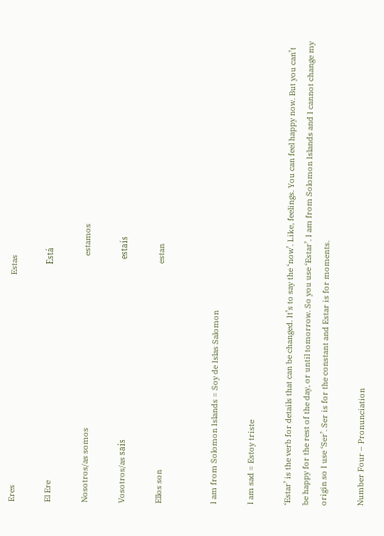Eres                                                                                                         Estas

El Ere                                                                                                            Está

Nosotros/as somos                                                                                      estamos

Vosotros/as saís                                                                                          estaís

Ellos son                                                                                                       estan


I am from Solomon Islands = Soy de Islas Salomon

I am sad = Estoy triste

‘Estar’ is the verb for details that can be changed. It’s to say the ‘now’. Like, feelings. You can feel happy now. But you can’t be happy for the rest of the day, or until tomorrow. So you use ‘Estar’. I am from Solomon Islands and I cannot change my origin so I use ‘Ser’. Ser is for the constant and Estar is for moments.

Number Four – Pronunciation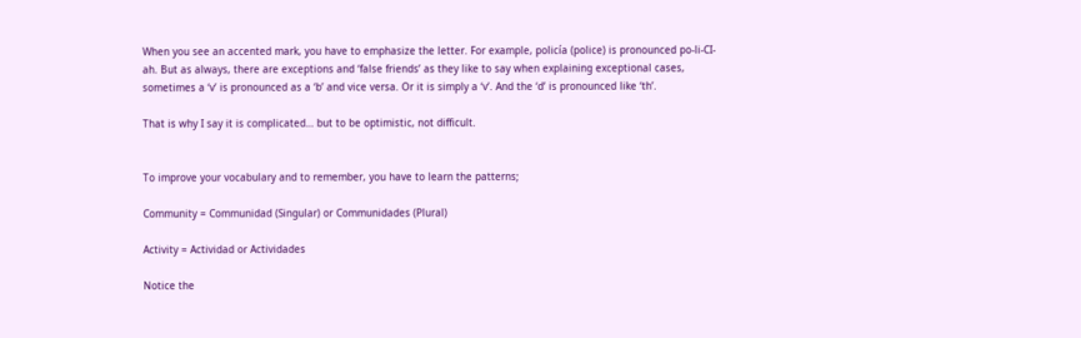When you see an accented mark, you have to emphasize the letter. For example, policía (police) is pronounced po-li-CI- ah. But as always, there are exceptions and ‘false friends’ as they like to say when explaining exceptional cases, sometimes a ‘v’ is pronounced as a ‘b’ and vice versa. Or it is simply a ‘v’. And the ‘d’ is pronounced like ‘th’.

That is why I say it is complicated… but to be optimistic, not difficult.


To improve your vocabulary and to remember, you have to learn the patterns;

Community = Communidad (Singular) or Communidades (Plural)

Activity = Actividad or Actividades

Notice the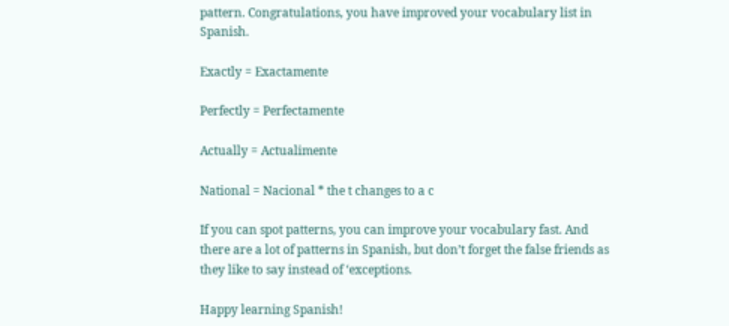pattern. Congratulations, you have improved your vocabulary list in Spanish.

Exactly = Exactamente

Perfectly = Perfectamente

Actually = Actualimente

National = Nacional * the t changes to a c

If you can spot patterns, you can improve your vocabulary fast. And there are a lot of patterns in Spanish, but don’t forget the false friends as they like to say instead of ‘exceptions.

Happy learning Spanish!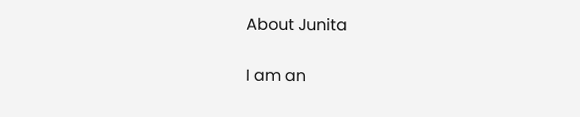About Junita

I am an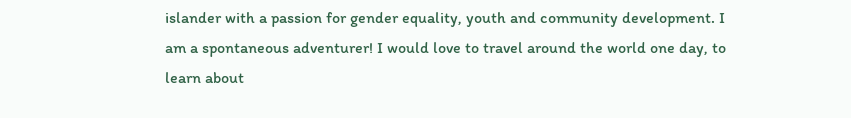islander with a passion for gender equality, youth and community development. I am a spontaneous adventurer! I would love to travel around the world one day, to learn about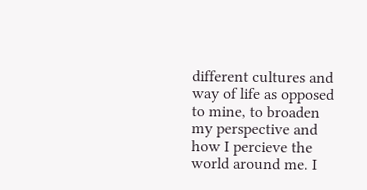different cultures and way of life as opposed to mine, to broaden my perspective and how I percieve the world around me. I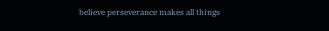believe perseverance makes all things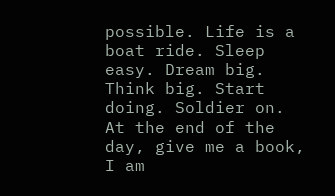possible. Life is a boat ride. Sleep easy. Dream big. Think big. Start doing. Soldier on. At the end of the day, give me a book, I am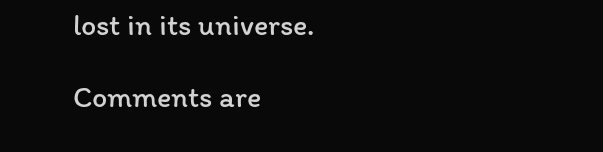lost in its universe.

Comments are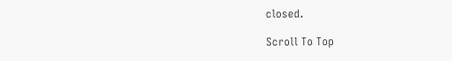closed.

Scroll To Top